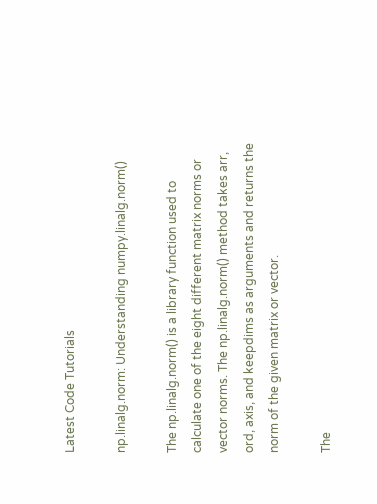Latest Code Tutorials

np.linalg.norm: Understanding numpy.linalg.norm()

The np.linalg.norm() is a library function used to calculate one of the eight different matrix norms or vector norms. The np.linalg.norm() method takes arr, ord, axis, and keepdims as arguments and returns the norm of the given matrix or vector.

The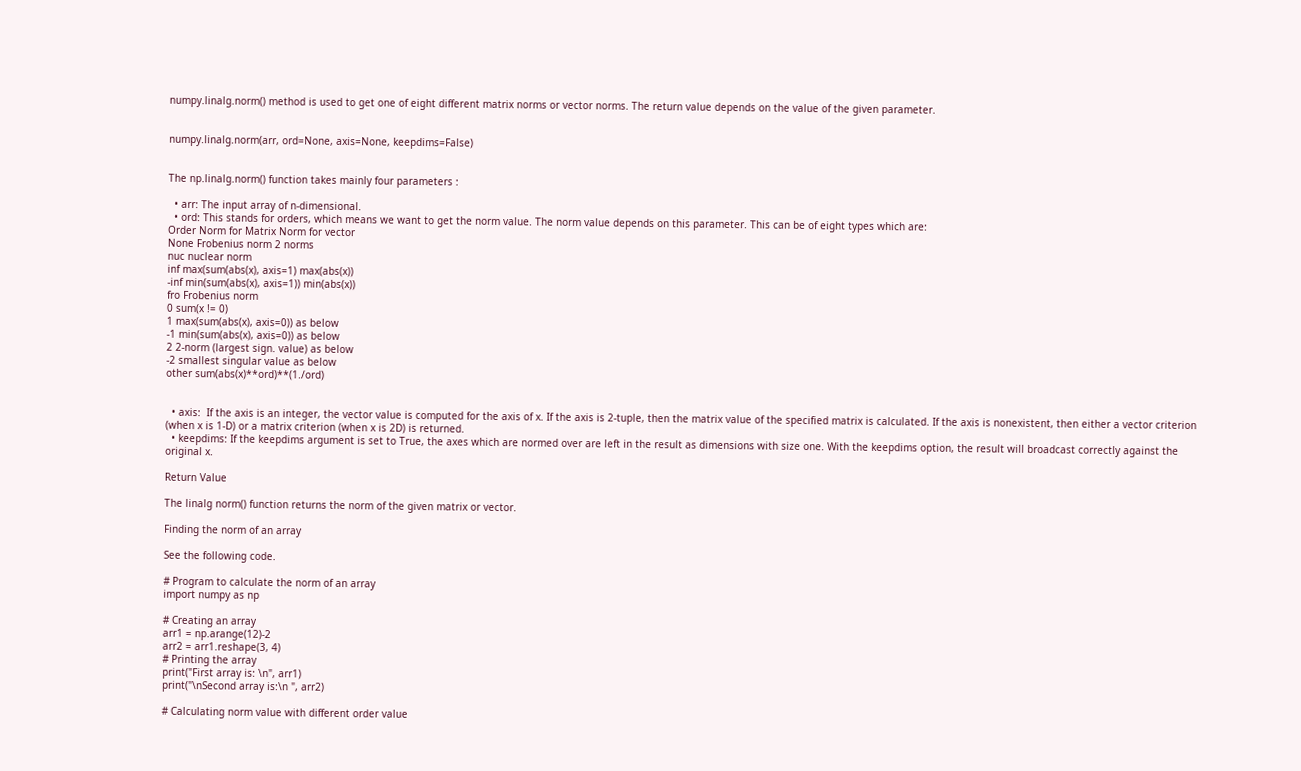numpy.linalg.norm() method is used to get one of eight different matrix norms or vector norms. The return value depends on the value of the given parameter.


numpy.linalg.norm(arr, ord=None, axis=None, keepdims=False)


The np.linalg.norm() function takes mainly four parameters :

  • arr: The input array of n-dimensional.
  • ord: This stands for orders, which means we want to get the norm value. The norm value depends on this parameter. This can be of eight types which are:
Order Norm for Matrix Norm for vector
None Frobenius norm 2 norms
nuc nuclear norm
inf max(sum(abs(x), axis=1) max(abs(x))
-inf min(sum(abs(x), axis=1)) min(abs(x))
fro Frobenius norm
0 sum(x != 0)
1 max(sum(abs(x), axis=0)) as below
-1 min(sum(abs(x), axis=0)) as below
2 2-norm (largest sign. value) as below
-2 smallest singular value as below
other sum(abs(x)**ord)**(1./ord)


  • axis:  If the axis is an integer, the vector value is computed for the axis of x. If the axis is 2-tuple, then the matrix value of the specified matrix is calculated. If the axis is nonexistent, then either a vector criterion (when x is 1-D) or a matrix criterion (when x is 2D) is returned.
  • keepdims: If the keepdims argument is set to True, the axes which are normed over are left in the result as dimensions with size one. With the keepdims option, the result will broadcast correctly against the original x.

Return Value

The linalg norm() function returns the norm of the given matrix or vector.

Finding the norm of an array

See the following code.

# Program to calculate the norm of an array
import numpy as np

# Creating an array
arr1 = np.arange(12)-2
arr2 = arr1.reshape(3, 4)
# Printing the array
print("First array is: \n", arr1)
print("\nSecond array is:\n ", arr2)

# Calculating norm value with different order value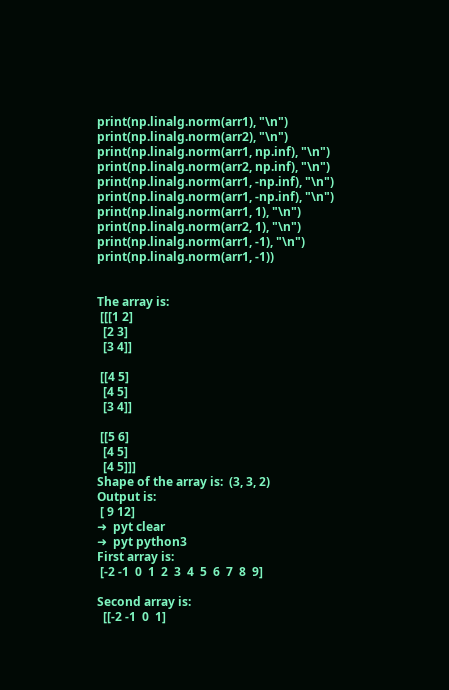print(np.linalg.norm(arr1), "\n")
print(np.linalg.norm(arr2), "\n")
print(np.linalg.norm(arr1, np.inf), "\n")
print(np.linalg.norm(arr2, np.inf), "\n")
print(np.linalg.norm(arr1, -np.inf), "\n")
print(np.linalg.norm(arr1, -np.inf), "\n")
print(np.linalg.norm(arr1, 1), "\n")
print(np.linalg.norm(arr2, 1), "\n")
print(np.linalg.norm(arr1, -1), "\n")
print(np.linalg.norm(arr1, -1))


The array is:
 [[[1 2]
  [2 3]
  [3 4]]

 [[4 5]
  [4 5]
  [3 4]]

 [[5 6]
  [4 5]
  [4 5]]]
Shape of the array is:  (3, 3, 2)
Output is:
 [ 9 12]
➜  pyt clear
➜  pyt python3
First array is:
 [-2 -1  0  1  2  3  4  5  6  7  8  9]

Second array is:
  [[-2 -1  0  1]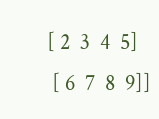[ 2  3  4  5]
 [ 6  7  8  9]]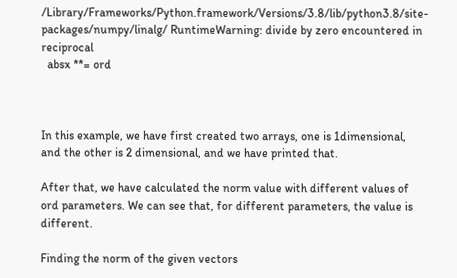/Library/Frameworks/Python.framework/Versions/3.8/lib/python3.8/site-packages/numpy/linalg/ RuntimeWarning: divide by zero encountered in reciprocal
  absx **= ord



In this example, we have first created two arrays, one is 1dimensional, and the other is 2 dimensional, and we have printed that.

After that, we have calculated the norm value with different values of ord parameters. We can see that, for different parameters, the value is different.

Finding the norm of the given vectors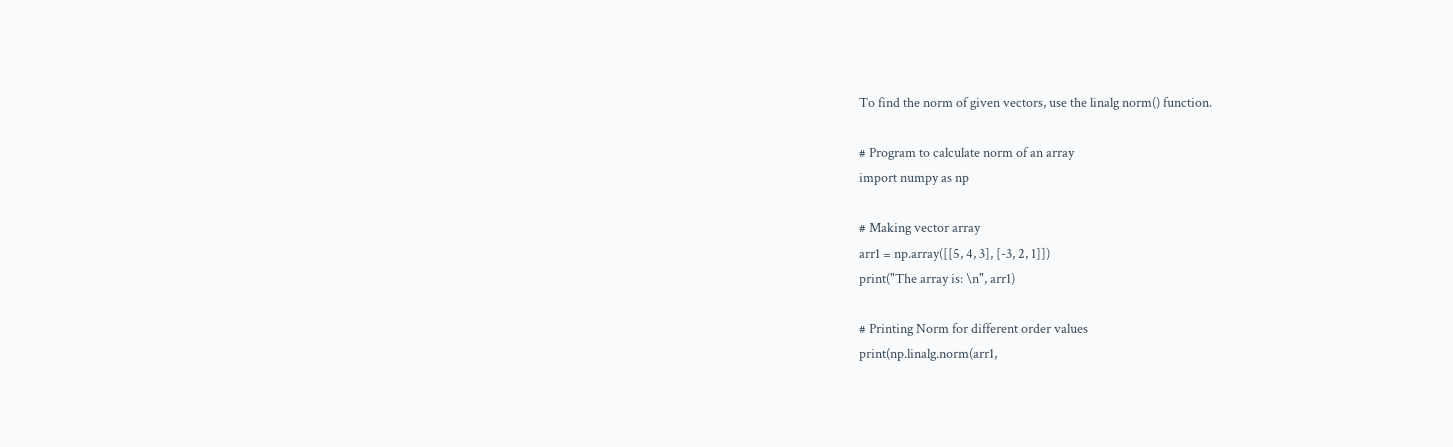To find the norm of given vectors, use the linalg norm() function.

# Program to calculate norm of an array
import numpy as np

# Making vector array
arr1 = np.array([[5, 4, 3], [-3, 2, 1]])
print("The array is: \n", arr1)

# Printing Norm for different order values
print(np.linalg.norm(arr1,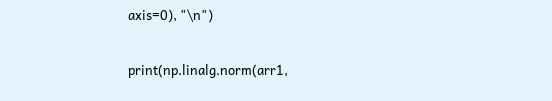axis=0), "\n")

print(np.linalg.norm(arr1,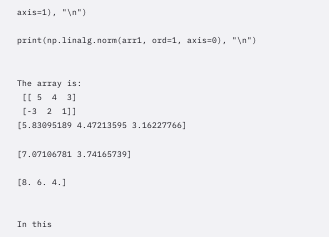axis=1), "\n")

print(np.linalg.norm(arr1, ord=1, axis=0), "\n")


The array is:
 [[ 5  4  3]
 [-3  2  1]]
[5.83095189 4.47213595 3.16227766]

[7.07106781 3.74165739]

[8. 6. 4.]


In this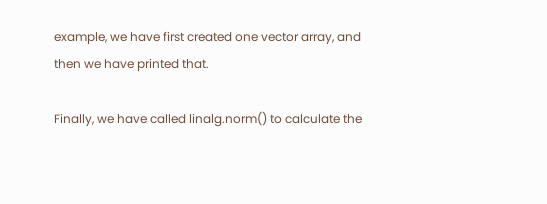example, we have first created one vector array, and then we have printed that.

Finally, we have called linalg.norm() to calculate the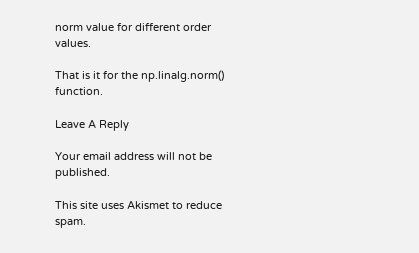norm value for different order values.

That is it for the np.linalg.norm() function.

Leave A Reply

Your email address will not be published.

This site uses Akismet to reduce spam.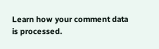Learn how your comment data is processed.